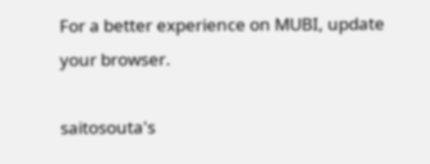For a better experience on MUBI, update your browser.

saitosouta's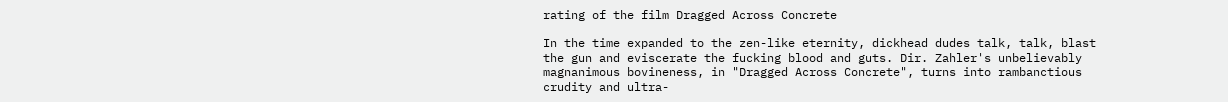rating of the film Dragged Across Concrete

In the time expanded to the zen-like eternity, dickhead dudes talk, talk, blast the gun and eviscerate the fucking blood and guts. Dir. Zahler's unbelievably magnanimous bovineness, in "Dragged Across Concrete", turns into rambanctious crudity and ultra-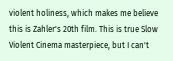violent holiness, which makes me believe this is Zahler's 20th film. This is true Slow Violent Cinema masterpiece, but I can't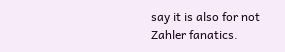say it is also for not Zahler fanatics.